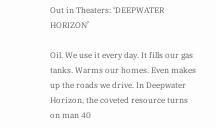Out in Theaters: ‘DEEPWATER HORIZON’

Oil. We use it every day. It fills our gas tanks. Warms our homes. Even makes up the roads we drive. In Deepwater Horizon, the coveted resource turns on man 40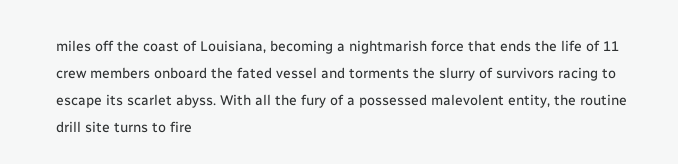miles off the coast of Louisiana, becoming a nightmarish force that ends the life of 11 crew members onboard the fated vessel and torments the slurry of survivors racing to escape its scarlet abyss. With all the fury of a possessed malevolent entity, the routine drill site turns to fire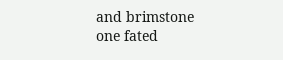and brimstone one fated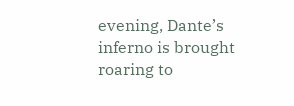evening, Dante’s inferno is brought roaring to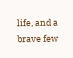life, and a brave few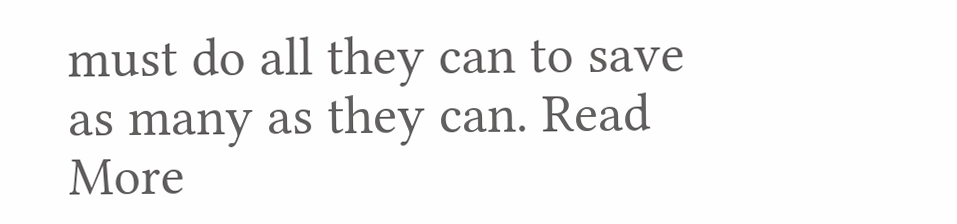must do all they can to save as many as they can. Read More